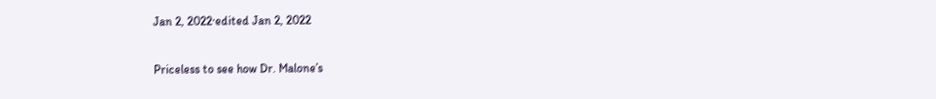Jan 2, 2022·edited Jan 2, 2022

Priceless to see how Dr. Malone’s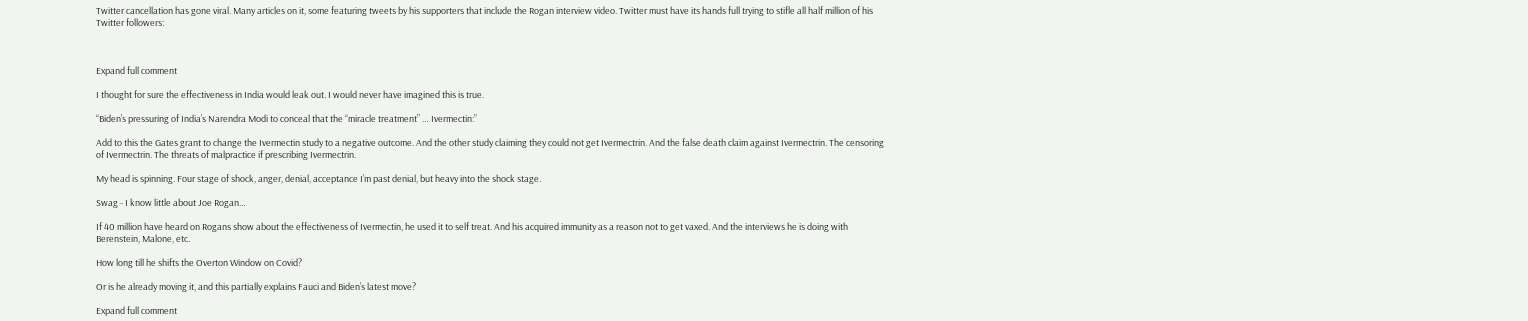Twitter cancellation has gone viral. Many articles on it, some featuring tweets by his supporters that include the Rogan interview video. Twitter must have its hands full trying to stifle all half million of his Twitter followers:



Expand full comment

I thought for sure the effectiveness in India would leak out. I would never have imagined this is true.

“Biden’s pressuring of India’s Narendra Modi to conceal that the “miracle treatment” … Ivermectin:”

Add to this the Gates grant to change the Ivermectin study to a negative outcome. And the other study claiming they could not get Ivermectrin. And the false death claim against Ivermectrin. The censoring of Ivermectrin. The threats of malpractice if prescribing Ivermectrin.

My head is spinning. Four stage of shock, anger, denial, acceptance I’m past denial, but heavy into the shock stage.

Swag - I know little about Joe Rogan…

If 40 million have heard on Rogans show about the effectiveness of Ivermectin, he used it to self treat. And his acquired immunity as a reason not to get vaxed. And the interviews he is doing with Berenstein, Malone, etc.

How long till he shifts the Overton Window on Covid?

Or is he already moving it, and this partially explains Fauci and Biden’s latest move?

Expand full comment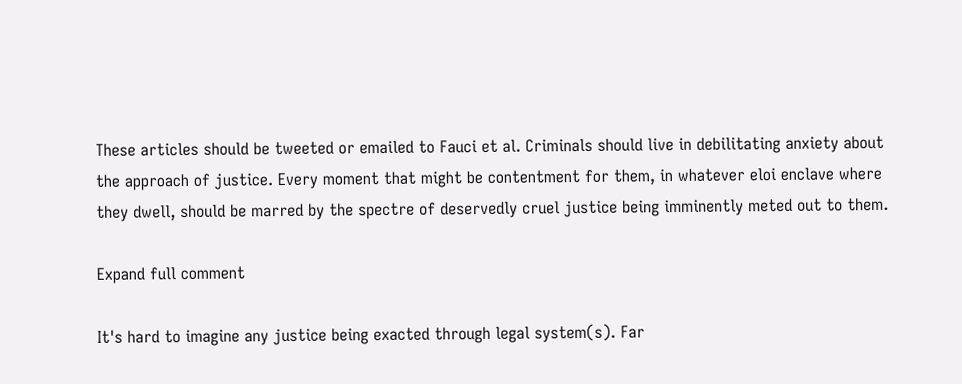These articles should be tweeted or emailed to Fauci et al. Criminals should live in debilitating anxiety about the approach of justice. Every moment that might be contentment for them, in whatever eloi enclave where they dwell, should be marred by the spectre of deservedly cruel justice being imminently meted out to them.

Expand full comment

It's hard to imagine any justice being exacted through legal system(s). Far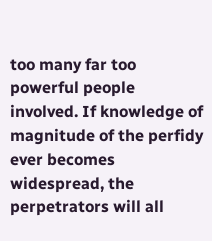too many far too powerful people involved. If knowledge of magnitude of the perfidy ever becomes widespread, the perpetrators will all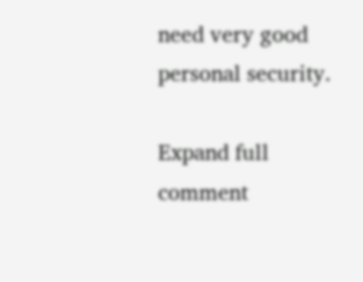need very good personal security.

Expand full comment